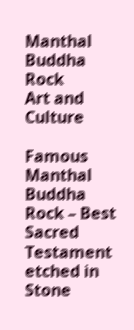Manthal Buddha Rock
Art and Culture

Famous Manthal Buddha Rock – Best Sacred Testament etched in Stone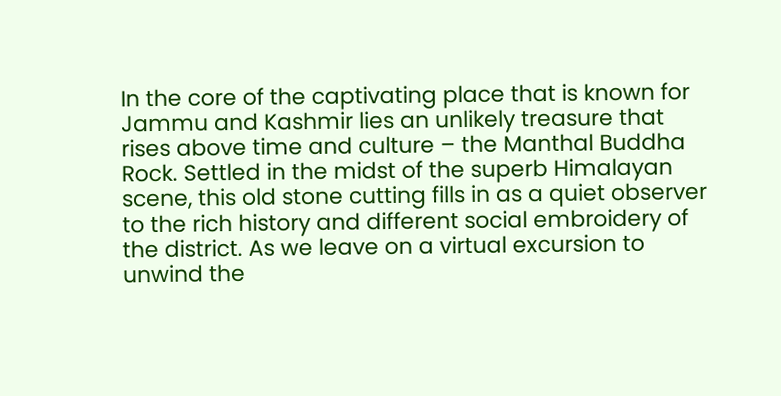In the core of the captivating place that is known for Jammu and Kashmir lies an unlikely treasure that rises above time and culture – the Manthal Buddha Rock. Settled in the midst of the superb Himalayan scene, this old stone cutting fills in as a quiet observer to the rich history and different social embroidery of the district. As we leave on a virtual excursion to unwind the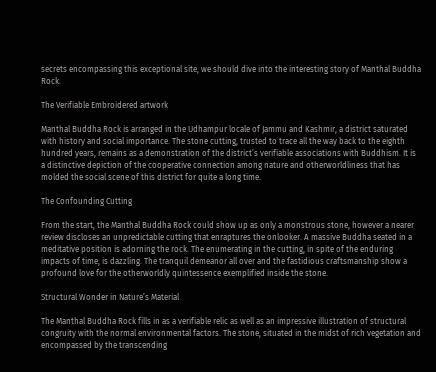secrets encompassing this exceptional site, we should dive into the interesting story of Manthal Buddha Rock.

The Verifiable Embroidered artwork

Manthal Buddha Rock is arranged in the Udhampur locale of Jammu and Kashmir, a district saturated with history and social importance. The stone cutting, trusted to trace all the way back to the eighth hundred years, remains as a demonstration of the district’s verifiable associations with Buddhism. It is a distinctive depiction of the cooperative connection among nature and otherworldliness that has molded the social scene of this district for quite a long time.

The Confounding Cutting

From the start, the Manthal Buddha Rock could show up as only a monstrous stone, however a nearer review discloses an unpredictable cutting that enraptures the onlooker. A massive Buddha seated in a meditative position is adorning the rock. The enumerating in the cutting, in spite of the enduring impacts of time, is dazzling. The tranquil demeanor all over and the fastidious craftsmanship show a profound love for the otherworldly quintessence exemplified inside the stone.

Structural Wonder in Nature’s Material

The Manthal Buddha Rock fills in as a verifiable relic as well as an impressive illustration of structural congruity with the normal environmental factors. The stone, situated in the midst of rich vegetation and encompassed by the transcending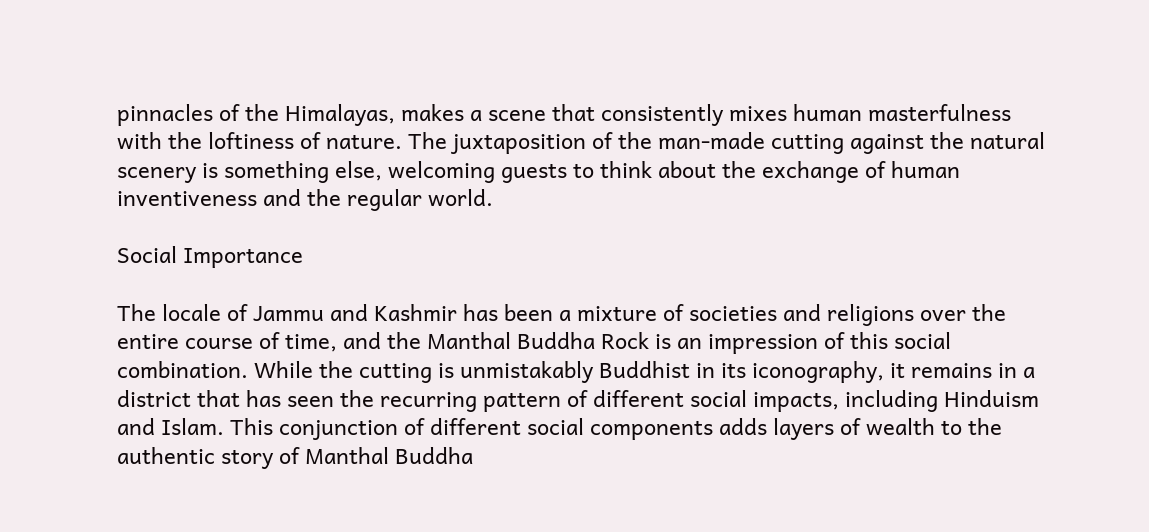pinnacles of the Himalayas, makes a scene that consistently mixes human masterfulness with the loftiness of nature. The juxtaposition of the man-made cutting against the natural scenery is something else, welcoming guests to think about the exchange of human inventiveness and the regular world.

Social Importance

The locale of Jammu and Kashmir has been a mixture of societies and religions over the entire course of time, and the Manthal Buddha Rock is an impression of this social combination. While the cutting is unmistakably Buddhist in its iconography, it remains in a district that has seen the recurring pattern of different social impacts, including Hinduism and Islam. This conjunction of different social components adds layers of wealth to the authentic story of Manthal Buddha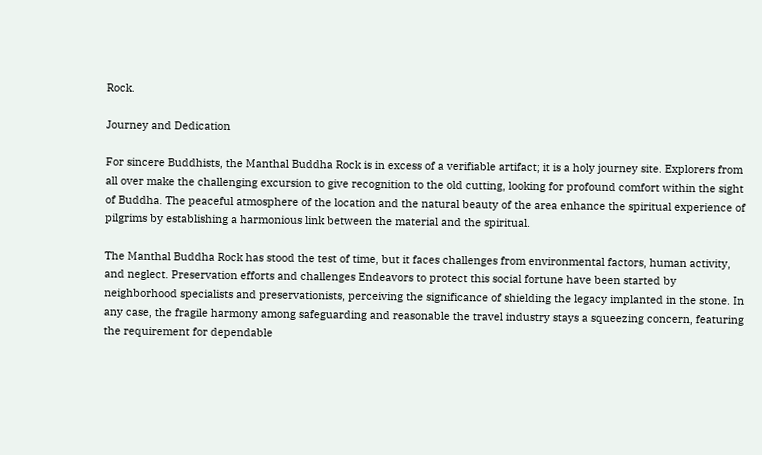Rock.

Journey and Dedication

For sincere Buddhists, the Manthal Buddha Rock is in excess of a verifiable artifact; it is a holy journey site. Explorers from all over make the challenging excursion to give recognition to the old cutting, looking for profound comfort within the sight of Buddha. The peaceful atmosphere of the location and the natural beauty of the area enhance the spiritual experience of pilgrims by establishing a harmonious link between the material and the spiritual.

The Manthal Buddha Rock has stood the test of time, but it faces challenges from environmental factors, human activity, and neglect. Preservation efforts and challenges Endeavors to protect this social fortune have been started by neighborhood specialists and preservationists, perceiving the significance of shielding the legacy implanted in the stone. In any case, the fragile harmony among safeguarding and reasonable the travel industry stays a squeezing concern, featuring the requirement for dependable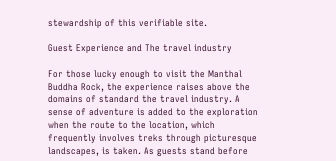stewardship of this verifiable site.

Guest Experience and The travel industry

For those lucky enough to visit the Manthal Buddha Rock, the experience raises above the domains of standard the travel industry. A sense of adventure is added to the exploration when the route to the location, which frequently involves treks through picturesque landscapes, is taken. As guests stand before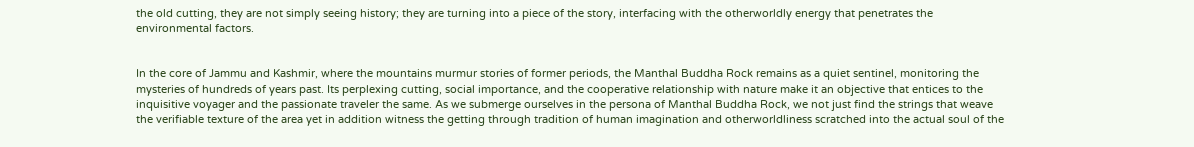the old cutting, they are not simply seeing history; they are turning into a piece of the story, interfacing with the otherworldly energy that penetrates the environmental factors.


In the core of Jammu and Kashmir, where the mountains murmur stories of former periods, the Manthal Buddha Rock remains as a quiet sentinel, monitoring the mysteries of hundreds of years past. Its perplexing cutting, social importance, and the cooperative relationship with nature make it an objective that entices to the inquisitive voyager and the passionate traveler the same. As we submerge ourselves in the persona of Manthal Buddha Rock, we not just find the strings that weave the verifiable texture of the area yet in addition witness the getting through tradition of human imagination and otherworldliness scratched into the actual soul of the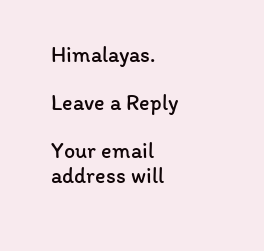Himalayas.

Leave a Reply

Your email address will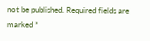not be published. Required fields are marked *